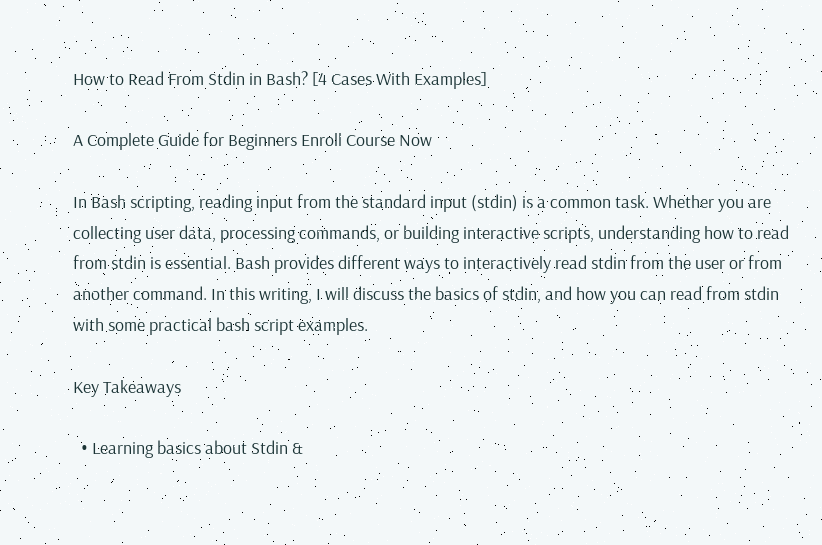How to Read From Stdin in Bash? [4 Cases With Examples]

A Complete Guide for Beginners Enroll Course Now

In Bash scripting, reading input from the standard input (stdin) is a common task. Whether you are collecting user data, processing commands, or building interactive scripts, understanding how to read from stdin is essential. Bash provides different ways to interactively read stdin from the user or from another command. In this writing, I will discuss the basics of stdin, and how you can read from stdin with some practical bash script examples.

Key Takeaways

  • Learning basics about Stdin &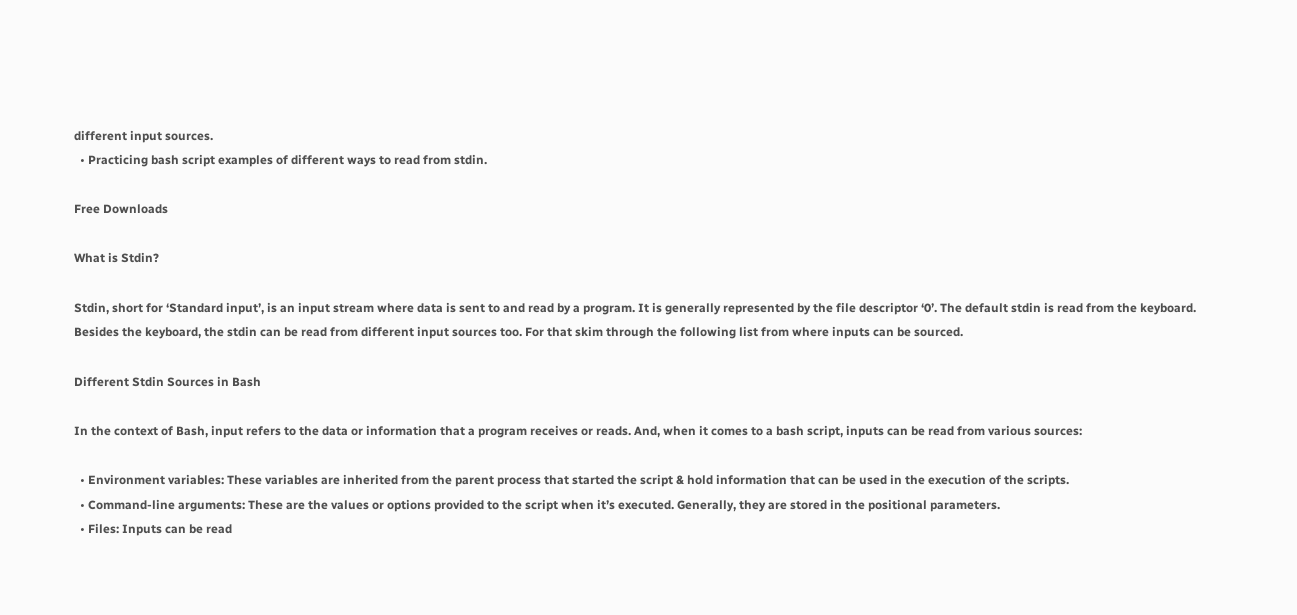different input sources.
  • Practicing bash script examples of different ways to read from stdin.

Free Downloads

What is Stdin?

Stdin, short for ‘Standard input’, is an input stream where data is sent to and read by a program. It is generally represented by the file descriptor ‘0’. The default stdin is read from the keyboard.  Besides the keyboard, the stdin can be read from different input sources too. For that skim through the following list from where inputs can be sourced.

Different Stdin Sources in Bash

In the context of Bash, input refers to the data or information that a program receives or reads. And, when it comes to a bash script, inputs can be read from various sources:

  • Environment variables: These variables are inherited from the parent process that started the script & hold information that can be used in the execution of the scripts.
  • Command-line arguments: These are the values or options provided to the script when it’s executed. Generally, they are stored in the positional parameters.
  • Files: Inputs can be read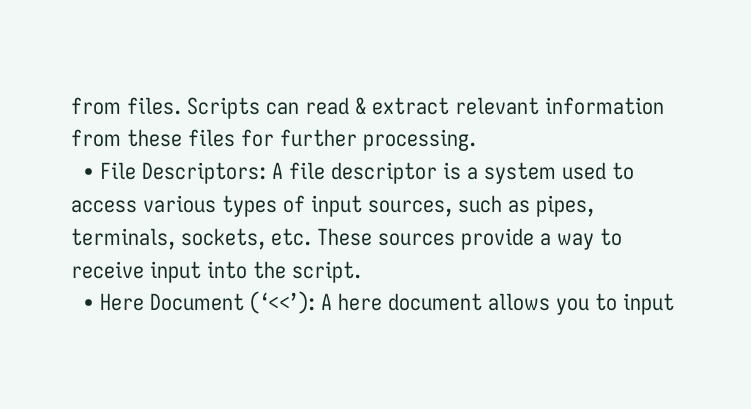from files. Scripts can read & extract relevant information from these files for further processing.
  • File Descriptors: A file descriptor is a system used to access various types of input sources, such as pipes, terminals, sockets, etc. These sources provide a way to receive input into the script.
  • Here Document (‘<<’): A here document allows you to input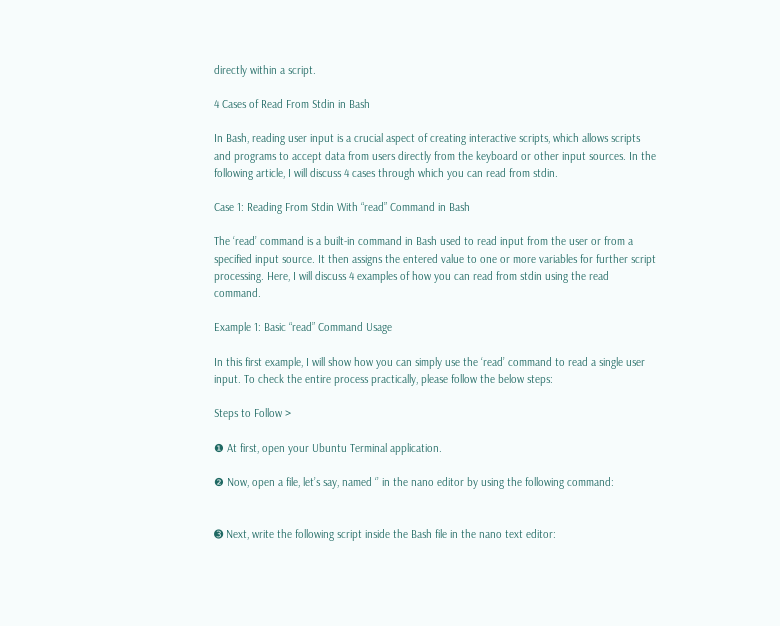directly within a script.

4 Cases of Read From Stdin in Bash

In Bash, reading user input is a crucial aspect of creating interactive scripts, which allows scripts and programs to accept data from users directly from the keyboard or other input sources. In the following article, I will discuss 4 cases through which you can read from stdin.

Case 1: Reading From Stdin With “read” Command in Bash

The ‘read’ command is a built-in command in Bash used to read input from the user or from a specified input source. It then assigns the entered value to one or more variables for further script processing. Here, I will discuss 4 examples of how you can read from stdin using the read command.

Example 1: Basic “read” Command Usage

In this first example, I will show how you can simply use the ‘read’ command to read a single user input. To check the entire process practically, please follow the below steps:

Steps to Follow >

❶ At first, open your Ubuntu Terminal application.

❷ Now, open a file, let’s say, named ‘’ in the nano editor by using the following command:


➌ Next, write the following script inside the Bash file in the nano text editor: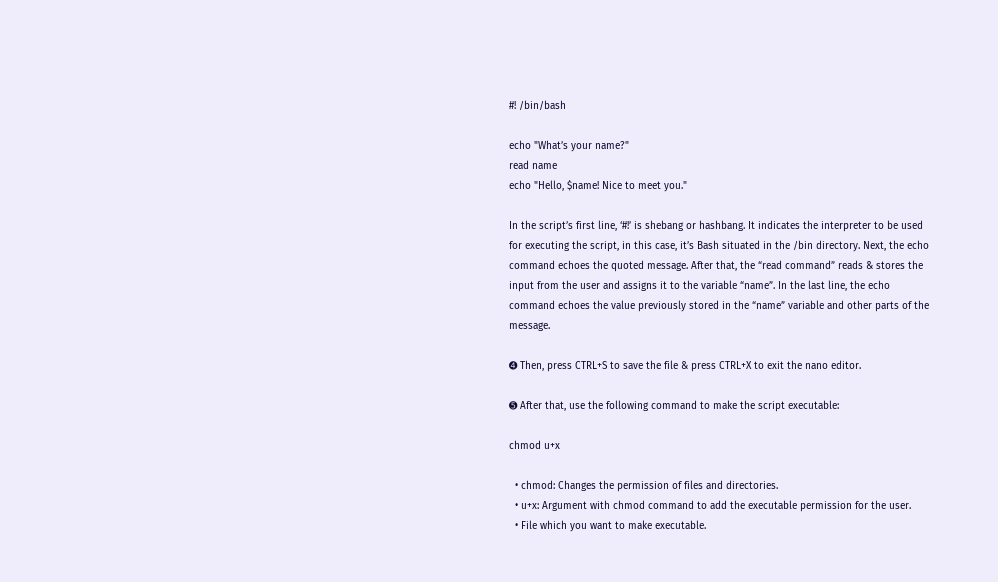#! /bin/bash

echo "What’s your name?"
read name
echo "Hello, $name! Nice to meet you."

In the script’s first line, ‘#!’ is shebang or hashbang. It indicates the interpreter to be used for executing the script, in this case, it’s Bash situated in the /bin directory. Next, the echo command echoes the quoted message. After that, the “read command” reads & stores the input from the user and assigns it to the variable “name”. In the last line, the echo command echoes the value previously stored in the “name” variable and other parts of the message.

➍ Then, press CTRL+S to save the file & press CTRL+X to exit the nano editor.

➎ After that, use the following command to make the script executable:

chmod u+x

  • chmod: Changes the permission of files and directories.
  • u+x: Argument with chmod command to add the executable permission for the user.
  • File which you want to make executable.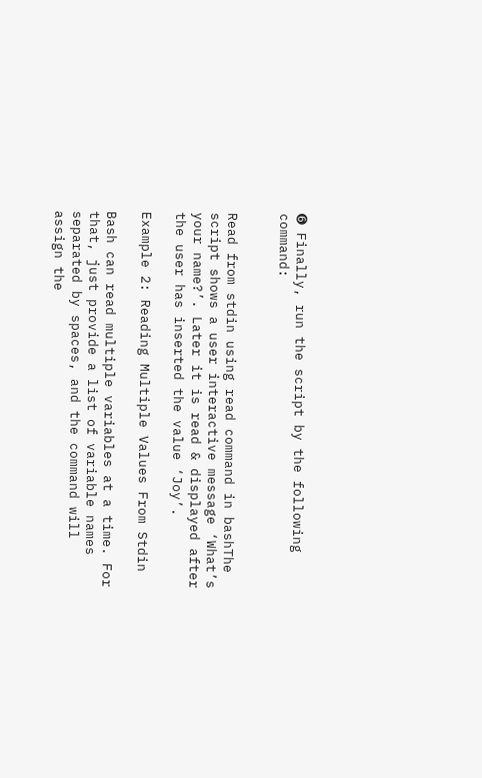➏ Finally, run the script by the following command:


Read from stdin using read command in bashThe script shows a user interactive message ‘What’s your name?’. Later it is read & displayed after the user has inserted the value ‘Joy’.

Example 2: Reading Multiple Values From Stdin

Bash can read multiple variables at a time. For that, just provide a list of variable names separated by spaces, and the command will assign the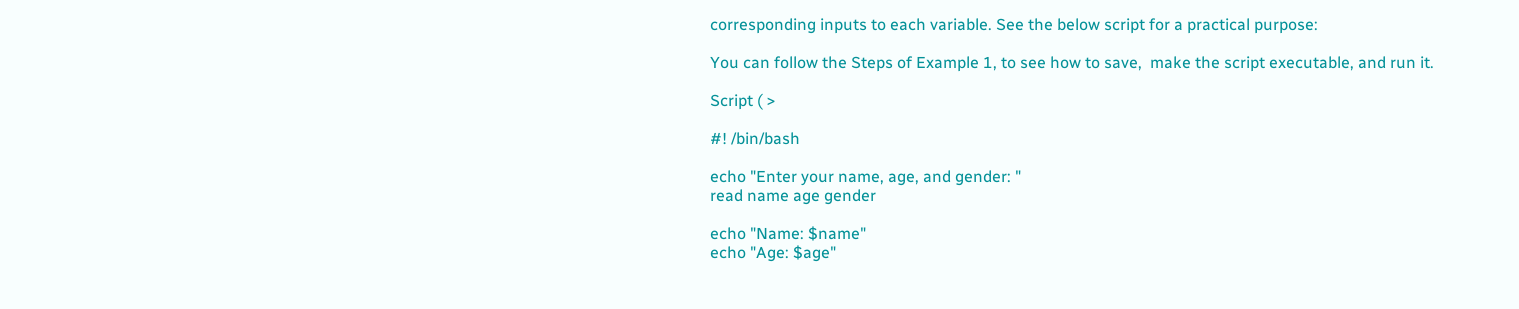corresponding inputs to each variable. See the below script for a practical purpose:

You can follow the Steps of Example 1, to see how to save,  make the script executable, and run it.

Script ( >

#! /bin/bash

echo "Enter your name, age, and gender: "
read name age gender

echo "Name: $name"
echo "Age: $age"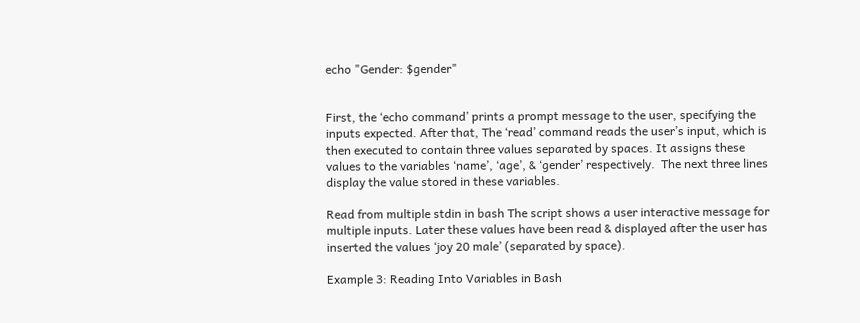echo "Gender: $gender"


First, the ‘echo command’ prints a prompt message to the user, specifying the inputs expected. After that, The ‘read’ command reads the user’s input, which is then executed to contain three values separated by spaces. It assigns these values to the variables ‘name’, ‘age’, & ‘gender’ respectively.  The next three lines display the value stored in these variables.

Read from multiple stdin in bash The script shows a user interactive message for multiple inputs. Later these values have been read & displayed after the user has inserted the values ‘joy 20 male’ (separated by space).

Example 3: Reading Into Variables in Bash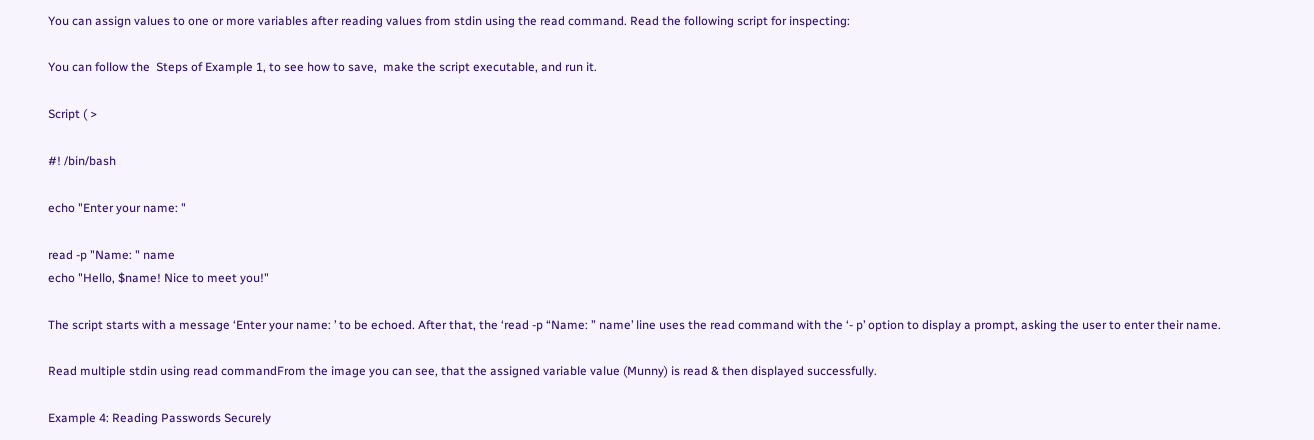You can assign values to one or more variables after reading values from stdin using the read command. Read the following script for inspecting:

You can follow the  Steps of Example 1, to see how to save,  make the script executable, and run it.

Script ( >

#! /bin/bash

echo "Enter your name: "

read -p "Name: " name
echo "Hello, $name! Nice to meet you!"

The script starts with a message ‘Enter your name: ’ to be echoed. After that, the ‘read -p “Name: ” name’ line uses the read command with the ‘- p’ option to display a prompt, asking the user to enter their name.

Read multiple stdin using read commandFrom the image you can see, that the assigned variable value (Munny) is read & then displayed successfully.

Example 4: Reading Passwords Securely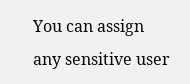You can assign any sensitive user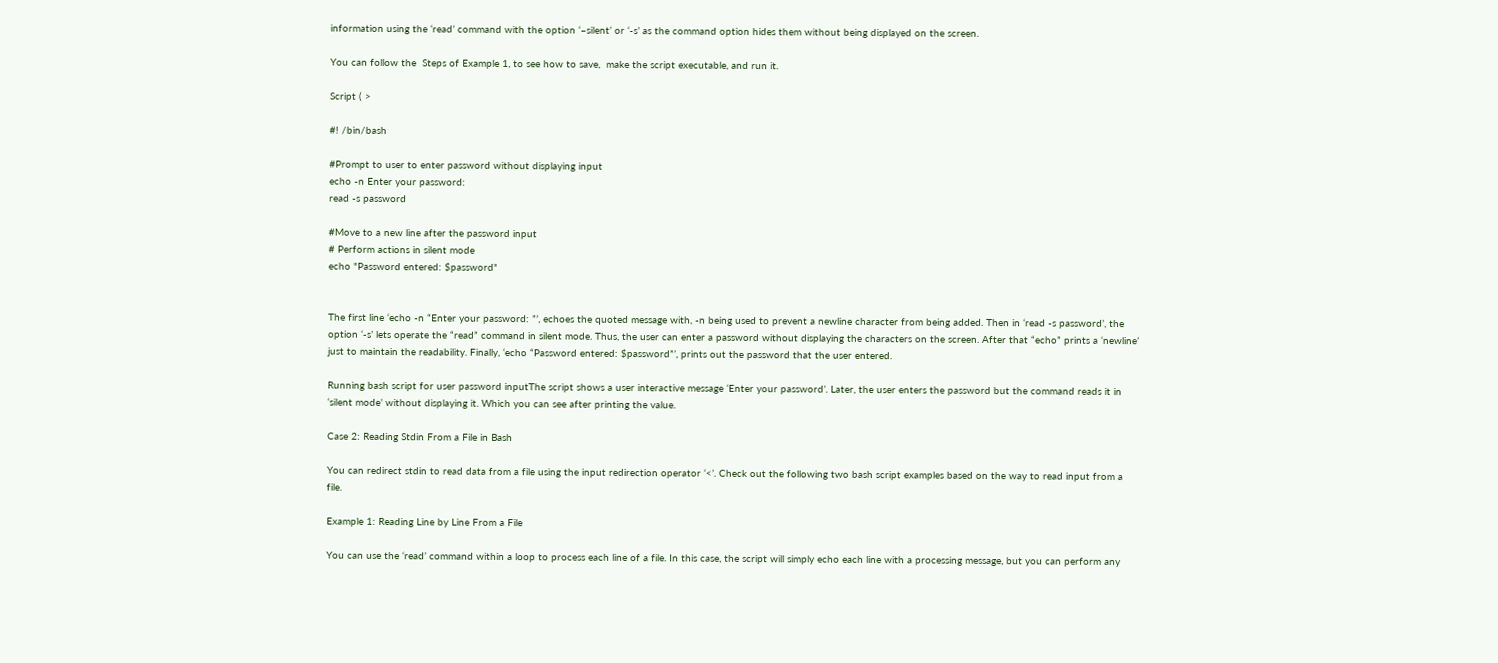information using the ‘read’ command with the option ‘–silent’ or ‘-s’ as the command option hides them without being displayed on the screen.

You can follow the  Steps of Example 1, to see how to save,  make the script executable, and run it.

Script ( >

#! /bin/bash

#Prompt to user to enter password without displaying input
echo -n Enter your password:
read -s password

#Move to a new line after the password input
# Perform actions in silent mode
echo "Password entered: $password"


The first line ‘echo -n “Enter your password: ”’, echoes the quoted message with, -n being used to prevent a newline character from being added. Then in ‘read -s password’, the option ‘-s’ lets operate the “read” command in silent mode. Thus, the user can enter a password without displaying the characters on the screen. After that “echo” prints a ‘newline’ just to maintain the readability. Finally, ‘echo “Password entered: $password”’, prints out the password that the user entered.

Running bash script for user password inputThe script shows a user interactive message ‘Enter your password’. Later, the user enters the password but the command reads it in ‘silent mode’ without displaying it. Which you can see after printing the value.

Case 2: Reading Stdin From a File in Bash

You can redirect stdin to read data from a file using the input redirection operator ‘<’. Check out the following two bash script examples based on the way to read input from a file.

Example 1: Reading Line by Line From a File

You can use the ‘read’ command within a loop to process each line of a file. In this case, the script will simply echo each line with a processing message, but you can perform any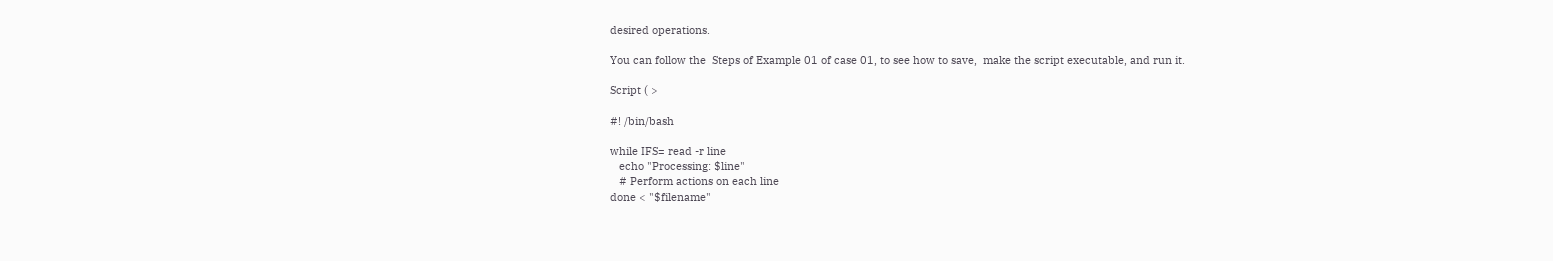desired operations.

You can follow the  Steps of Example 01 of case 01, to see how to save,  make the script executable, and run it.

Script ( >

#! /bin/bash

while IFS= read -r line
   echo "Processing: $line"
   # Perform actions on each line
done < "$filename"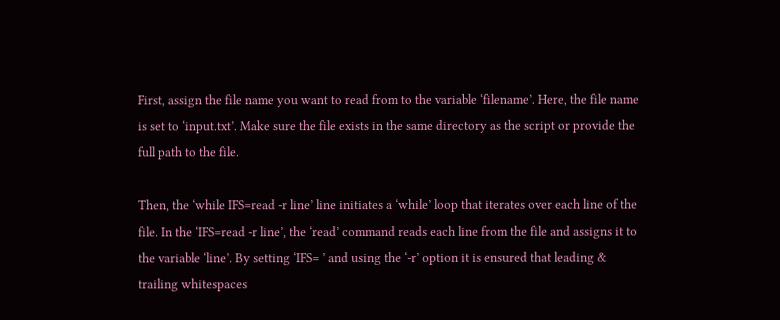First, assign the file name you want to read from to the variable ‘filename’. Here, the file name is set to ‘input.txt’. Make sure the file exists in the same directory as the script or provide the full path to the file.

Then, the ‘while IFS=read -r line’ line initiates a ‘while’ loop that iterates over each line of the file. In the ‘IFS=read -r line’, the ‘read’ command reads each line from the file and assigns it to the variable ‘line’. By setting ‘IFS= ’ and using the ‘-r’ option it is ensured that leading & trailing whitespaces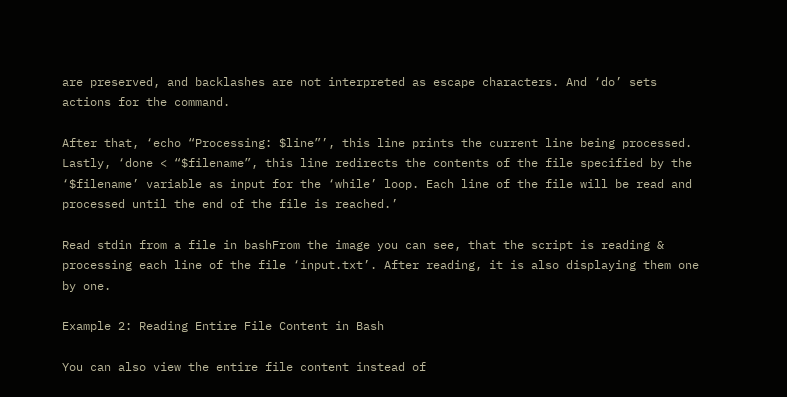are preserved, and backlashes are not interpreted as escape characters. And ‘do’ sets actions for the command.

After that, ‘echo “Processing: $line”’, this line prints the current line being processed. Lastly, ‘done < “$filename”, this line redirects the contents of the file specified by the ‘$filename’ variable as input for the ‘while’ loop. Each line of the file will be read and processed until the end of the file is reached.’

Read stdin from a file in bashFrom the image you can see, that the script is reading & processing each line of the file ‘input.txt’. After reading, it is also displaying them one by one.

Example 2: Reading Entire File Content in Bash

You can also view the entire file content instead of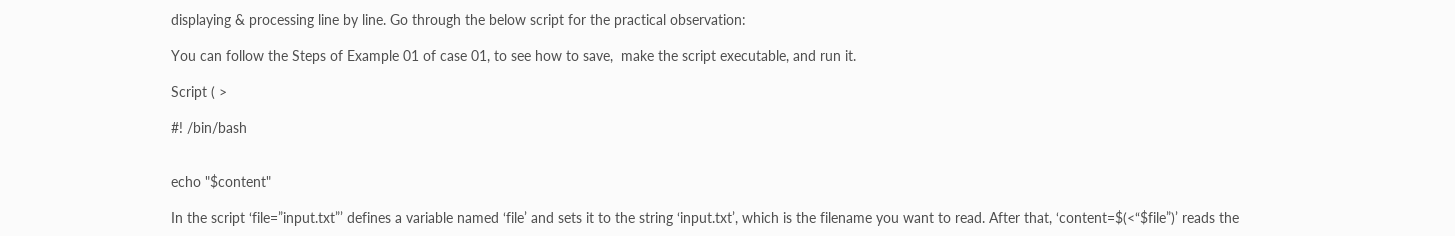displaying & processing line by line. Go through the below script for the practical observation:

You can follow the Steps of Example 01 of case 01, to see how to save,  make the script executable, and run it.

Script ( >

#! /bin/bash


echo "$content"

In the script ‘file=”input.txt”’ defines a variable named ‘file’ and sets it to the string ‘input.txt’, which is the filename you want to read. After that, ‘content=$(<“$file”)’ reads the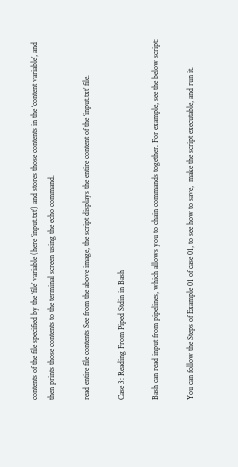contents of the file specified by the ‘file’ variable (here ‘input.txt’) and stores those contents in the ‘content variable’, and then prints those contents to the terminal screen using the echo command.

read entire file contents See from the above image, the script displays the entire content of the ‘input.txt’ file.

Case 3: Reading From Piped Stdin in Bash

Bash can read input from pipelines, which allows you to chain commands together. For example, see the below script:

You can follow the Steps of Example 01 of case 01, to see how to save,  make the script executable, and run it.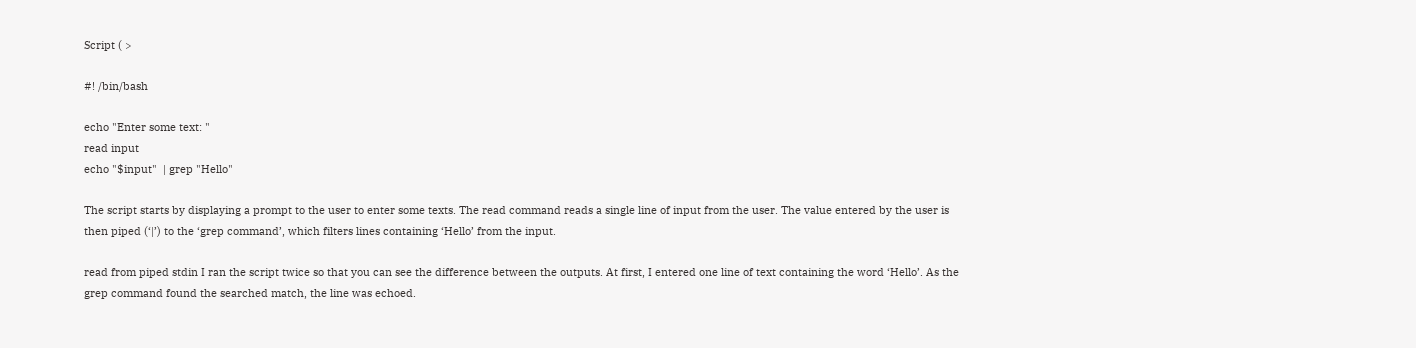Script ( >

#! /bin/bash

echo "Enter some text: "
read input
echo "$input"  | grep "Hello"

The script starts by displaying a prompt to the user to enter some texts. The read command reads a single line of input from the user. The value entered by the user is then piped (‘|’) to the ‘grep command’, which filters lines containing ‘Hello’ from the input.

read from piped stdin I ran the script twice so that you can see the difference between the outputs. At first, I entered one line of text containing the word ‘Hello’. As the grep command found the searched match, the line was echoed.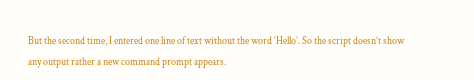But the second time, I entered one line of text without the word ‘Hello’. So the script doesn’t show any output rather a new command prompt appears.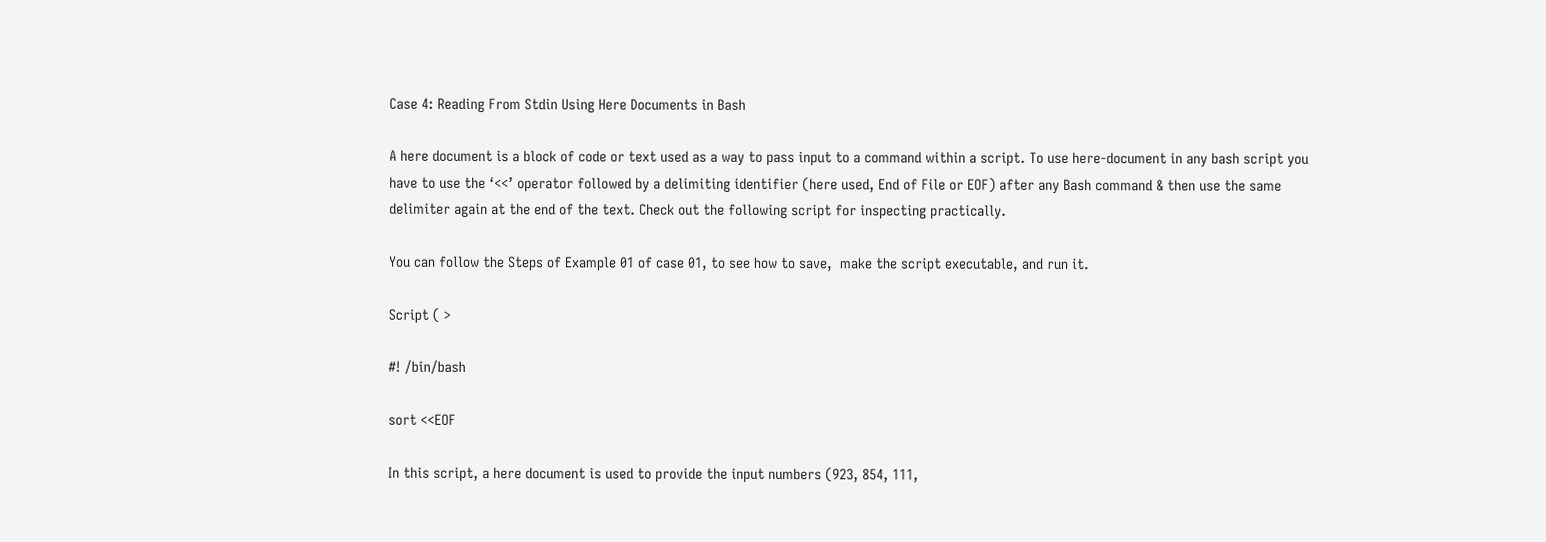Case 4: Reading From Stdin Using Here Documents in Bash

A here document is a block of code or text used as a way to pass input to a command within a script. To use here-document in any bash script you have to use the ‘<<’ operator followed by a delimiting identifier (here used, End of File or EOF) after any Bash command & then use the same delimiter again at the end of the text. Check out the following script for inspecting practically.

You can follow the Steps of Example 01 of case 01, to see how to save,  make the script executable, and run it.

Script ( >

#! /bin/bash

sort <<EOF

In this script, a here document is used to provide the input numbers (923, 854, 111,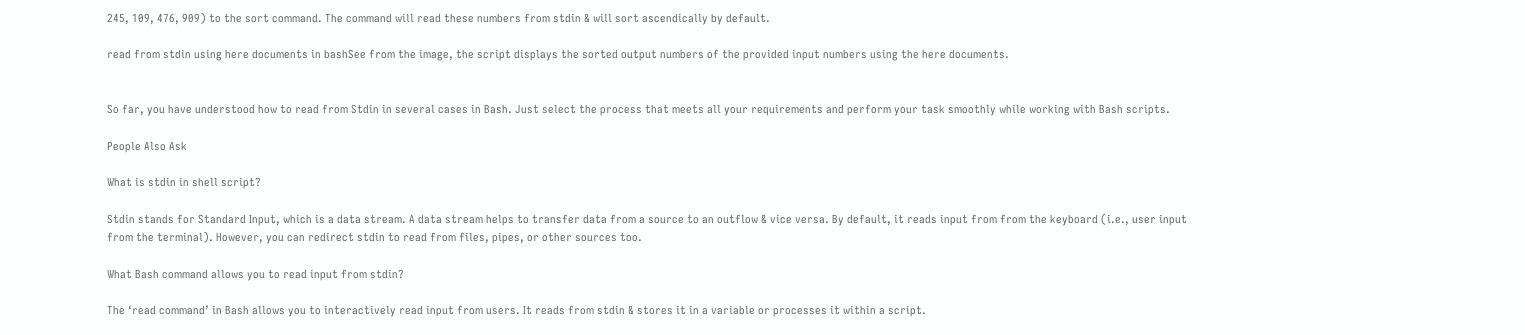245, 109, 476, 909) to the sort command. The command will read these numbers from stdin & will sort ascendically by default.

read from stdin using here documents in bashSee from the image, the script displays the sorted output numbers of the provided input numbers using the here documents.


So far, you have understood how to read from Stdin in several cases in Bash. Just select the process that meets all your requirements and perform your task smoothly while working with Bash scripts.

People Also Ask

What is stdin in shell script?

Stdin stands for Standard Input, which is a data stream. A data stream helps to transfer data from a source to an outflow & vice versa. By default, it reads input from from the keyboard (i.e., user input from the terminal). However, you can redirect stdin to read from files, pipes, or other sources too.

What Bash command allows you to read input from stdin?

The ‘read command’ in Bash allows you to interactively read input from users. It reads from stdin & stores it in a variable or processes it within a script.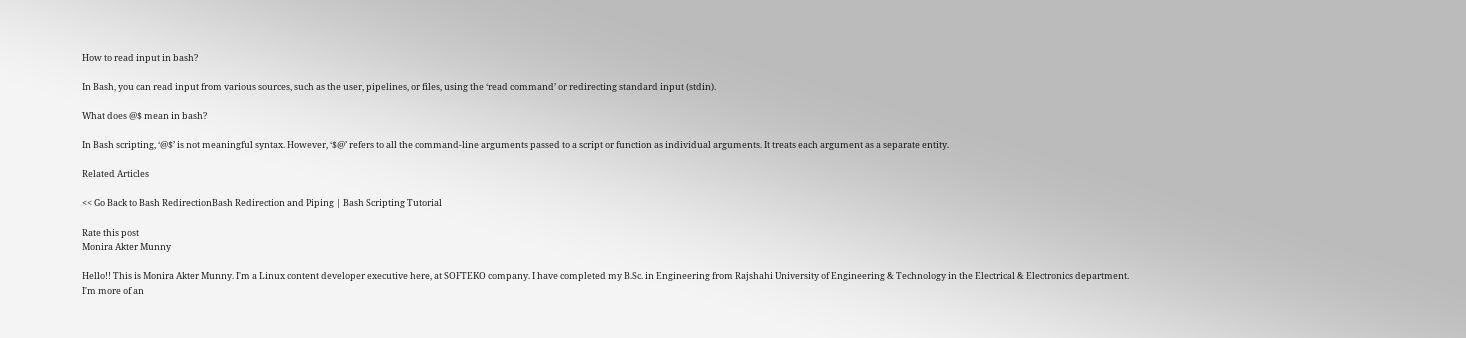How to read input in bash?

In Bash, you can read input from various sources, such as the user, pipelines, or files, using the ‘read command’ or redirecting standard input (stdin).

What does @$ mean in bash?

In Bash scripting, ‘@$’ is not meaningful syntax. However, ‘$@’ refers to all the command-line arguments passed to a script or function as individual arguments. It treats each argument as a separate entity.

Related Articles

<< Go Back to Bash RedirectionBash Redirection and Piping | Bash Scripting Tutorial

Rate this post
Monira Akter Munny

Hello!! This is Monira Akter Munny. I'm a Linux content developer executive here, at SOFTEKO company. I have completed my B.Sc. in Engineering from Rajshahi University of Engineering & Technology in the Electrical & Electronics department. I'm more of an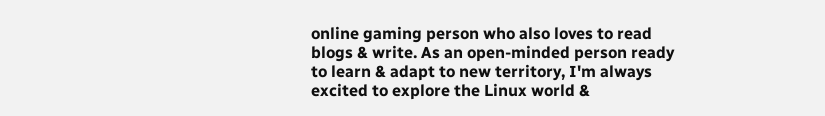online gaming person who also loves to read blogs & write. As an open-minded person ready to learn & adapt to new territory, I'm always excited to explore the Linux world &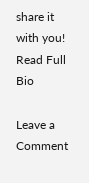share it with you! Read Full Bio

Leave a Comment